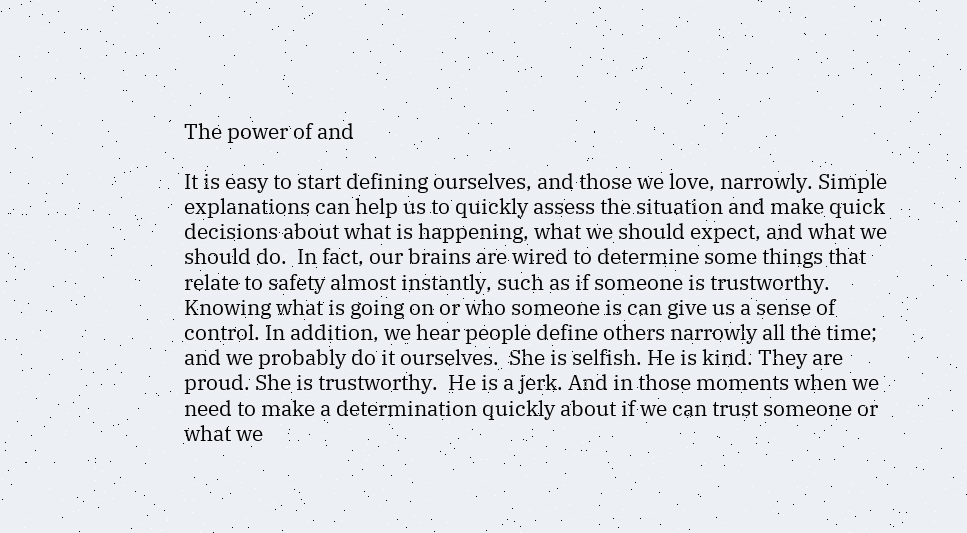The power of and

It is easy to start defining ourselves, and those we love, narrowly. Simple explanations can help us to quickly assess the situation and make quick decisions about what is happening, what we should expect, and what we should do.  In fact, our brains are wired to determine some things that relate to safety almost instantly, such as if someone is trustworthy.  Knowing what is going on or who someone is can give us a sense of control. In addition, we hear people define others narrowly all the time; and we probably do it ourselves.  She is selfish. He is kind. They are proud. She is trustworthy.  He is a jerk. And in those moments when we need to make a determination quickly about if we can trust someone or what we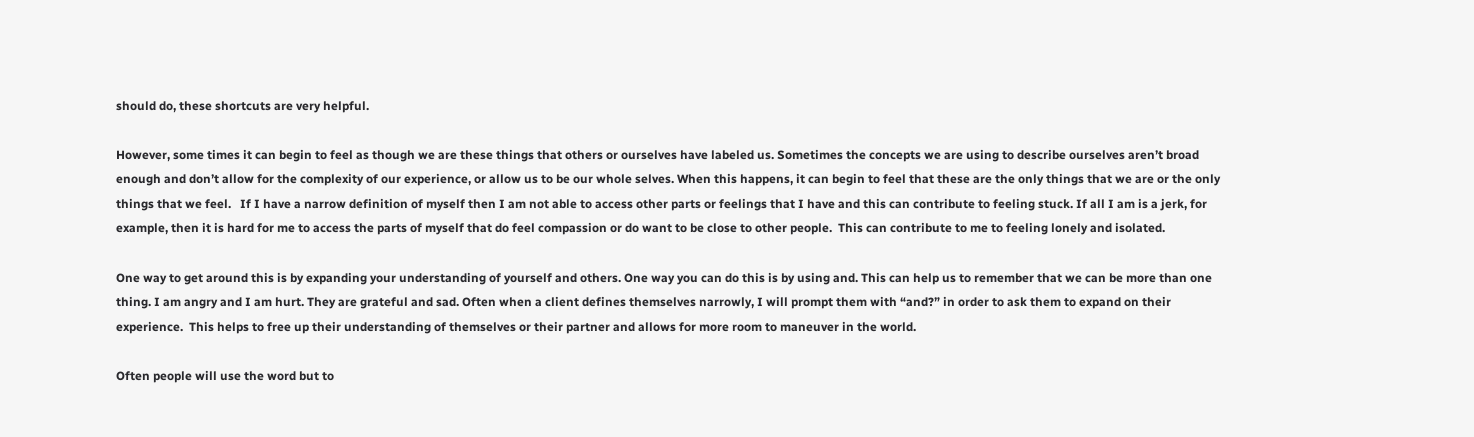should do, these shortcuts are very helpful.

However, some times it can begin to feel as though we are these things that others or ourselves have labeled us. Sometimes the concepts we are using to describe ourselves aren’t broad enough and don’t allow for the complexity of our experience, or allow us to be our whole selves. When this happens, it can begin to feel that these are the only things that we are or the only things that we feel.   If I have a narrow definition of myself then I am not able to access other parts or feelings that I have and this can contribute to feeling stuck. If all I am is a jerk, for example, then it is hard for me to access the parts of myself that do feel compassion or do want to be close to other people.  This can contribute to me to feeling lonely and isolated.

One way to get around this is by expanding your understanding of yourself and others. One way you can do this is by using and. This can help us to remember that we can be more than one thing. I am angry and I am hurt. They are grateful and sad. Often when a client defines themselves narrowly, I will prompt them with “and?” in order to ask them to expand on their experience.  This helps to free up their understanding of themselves or their partner and allows for more room to maneuver in the world.

Often people will use the word but to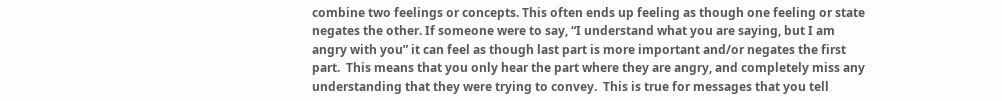combine two feelings or concepts. This often ends up feeling as though one feeling or state negates the other. If someone were to say, “I understand what you are saying, but I am angry with you” it can feel as though last part is more important and/or negates the first part.  This means that you only hear the part where they are angry, and completely miss any understanding that they were trying to convey.  This is true for messages that you tell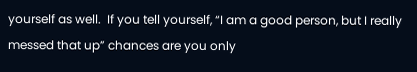yourself as well.  If you tell yourself, “I am a good person, but I really messed that up” chances are you only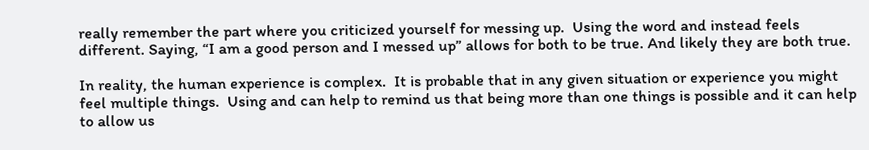really remember the part where you criticized yourself for messing up.  Using the word and instead feels different. Saying, “I am a good person and I messed up” allows for both to be true. And likely they are both true.

In reality, the human experience is complex.  It is probable that in any given situation or experience you might feel multiple things.  Using and can help to remind us that being more than one things is possible and it can help to allow us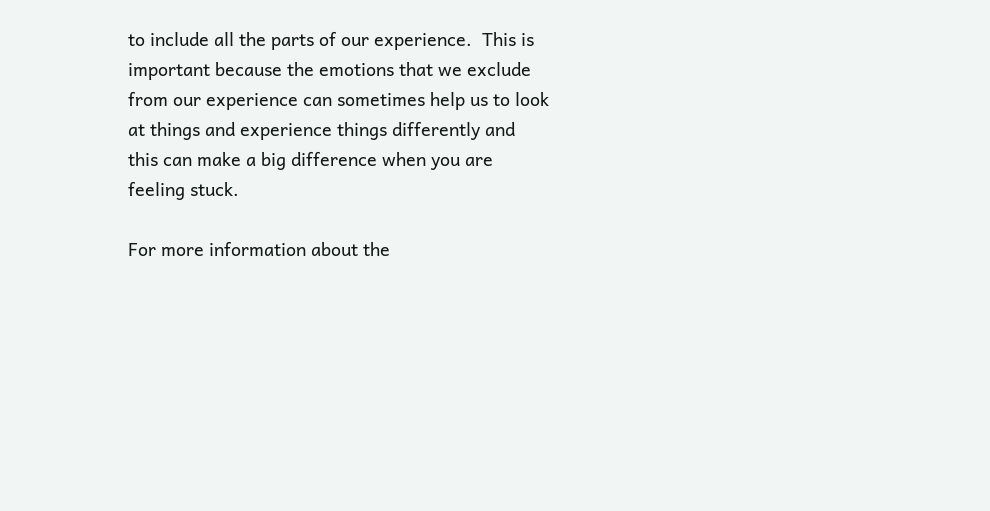to include all the parts of our experience.  This is important because the emotions that we exclude from our experience can sometimes help us to look at things and experience things differently and this can make a big difference when you are feeling stuck.

For more information about the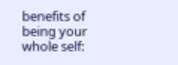benefits of being your whole self: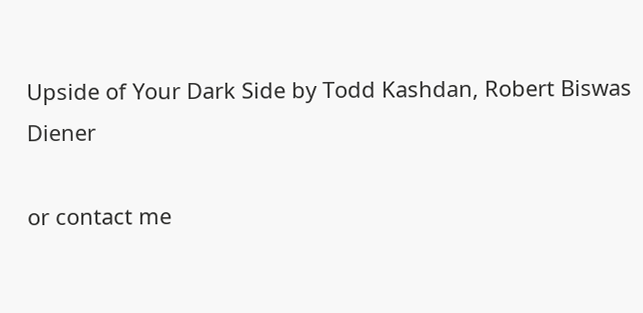Upside of Your Dark Side by Todd Kashdan, Robert Biswas Diener

or contact me